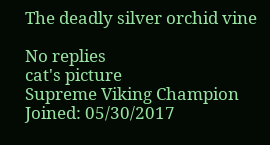The deadly silver orchid vine

No replies
cat's picture
Supreme Viking Champion
Joined: 05/30/2017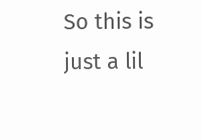So this is just a lil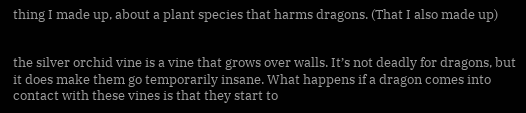thing I made up, about a plant species that harms dragons. (That I also made up)


the silver orchid vine is a vine that grows over walls. It’s not deadly for dragons, but it does make them go temporarily insane. What happens if a dragon comes into contact with these vines is that they start to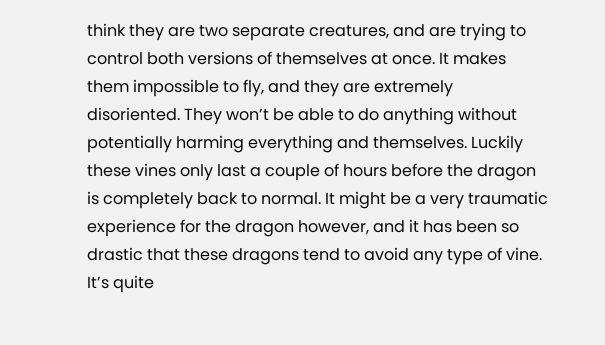think they are two separate creatures, and are trying to control both versions of themselves at once. It makes them impossible to fly, and they are extremely disoriented. They won’t be able to do anything without potentially harming everything and themselves. Luckily these vines only last a couple of hours before the dragon is completely back to normal. It might be a very traumatic experience for the dragon however, and it has been so drastic that these dragons tend to avoid any type of vine. It’s quite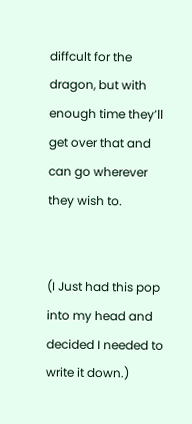diffcult for the dragon, but with enough time they’ll get over that and can go wherever they wish to.


(I Just had this pop into my head and decided I needed to write it down.)